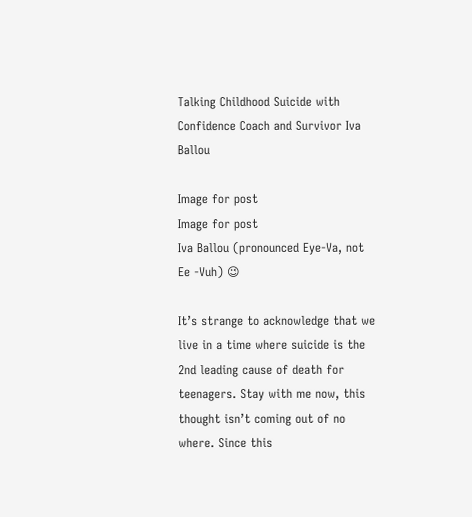Talking Childhood Suicide with Confidence Coach and Survivor Iva Ballou

Image for post
Image for post
Iva Ballou (pronounced Eye-Va, not Ee -Vuh) 😉

It’s strange to acknowledge that we live in a time where suicide is the 2nd leading cause of death for teenagers. Stay with me now, this thought isn’t coming out of no where. Since this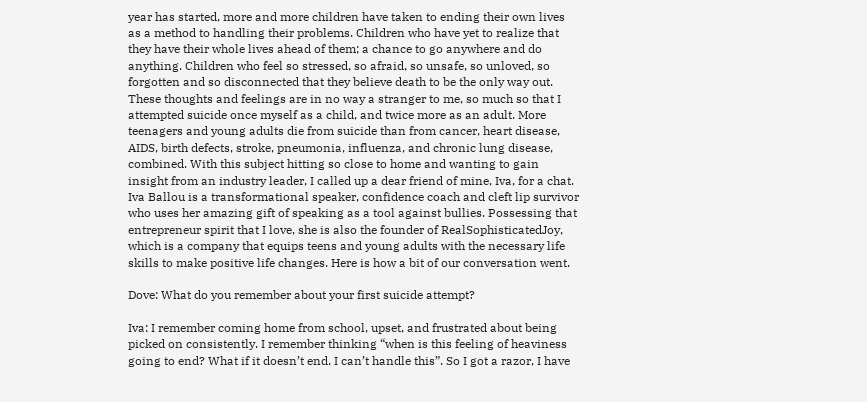year has started, more and more children have taken to ending their own lives as a method to handling their problems. Children who have yet to realize that they have their whole lives ahead of them; a chance to go anywhere and do anything. Children who feel so stressed, so afraid, so unsafe, so unloved, so forgotten and so disconnected that they believe death to be the only way out. These thoughts and feelings are in no way a stranger to me, so much so that I attempted suicide once myself as a child, and twice more as an adult. More teenagers and young adults die from suicide than from cancer, heart disease, AIDS, birth defects, stroke, pneumonia, influenza, and chronic lung disease, combined. With this subject hitting so close to home and wanting to gain insight from an industry leader, I called up a dear friend of mine, Iva, for a chat. Iva Ballou is a transformational speaker, confidence coach and cleft lip survivor who uses her amazing gift of speaking as a tool against bullies. Possessing that entrepreneur spirit that I love, she is also the founder of RealSophisticatedJoy, which is a company that equips teens and young adults with the necessary life skills to make positive life changes. Here is how a bit of our conversation went.

Dove: What do you remember about your first suicide attempt?

Iva: I remember coming home from school, upset, and frustrated about being picked on consistently. I remember thinking “when is this feeling of heaviness going to end? What if it doesn’t end. I can’t handle this”. So I got a razor, I have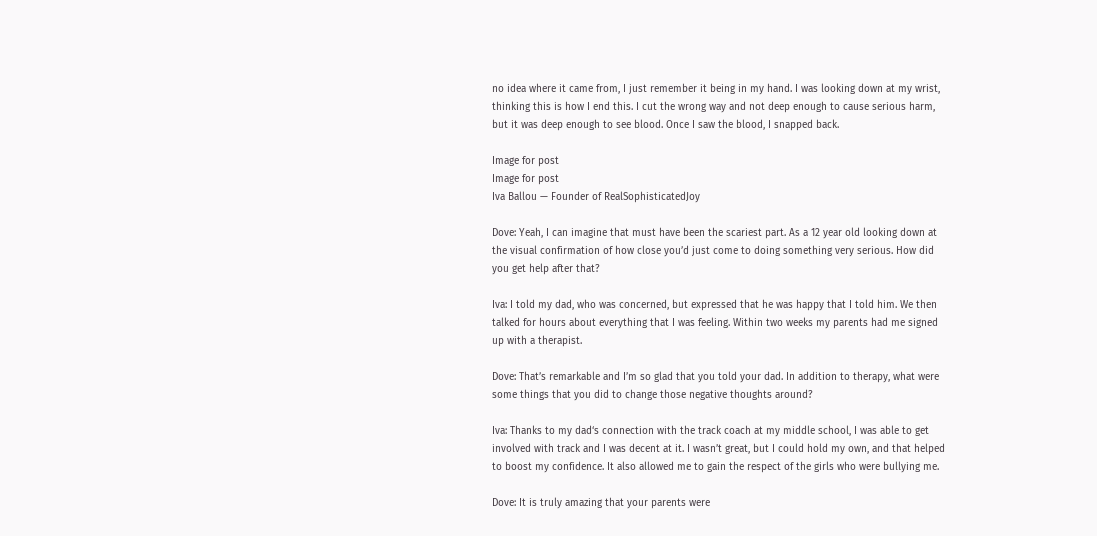no idea where it came from, I just remember it being in my hand. I was looking down at my wrist, thinking this is how I end this. I cut the wrong way and not deep enough to cause serious harm, but it was deep enough to see blood. Once I saw the blood, I snapped back.

Image for post
Image for post
Iva Ballou — Founder of RealSophisticatedJoy

Dove: Yeah, I can imagine that must have been the scariest part. As a 12 year old looking down at the visual confirmation of how close you’d just come to doing something very serious. How did you get help after that?

Iva: I told my dad, who was concerned, but expressed that he was happy that I told him. We then talked for hours about everything that I was feeling. Within two weeks my parents had me signed up with a therapist.

Dove: That’s remarkable and I’m so glad that you told your dad. In addition to therapy, what were some things that you did to change those negative thoughts around?

Iva: Thanks to my dad‘s connection with the track coach at my middle school, I was able to get involved with track and I was decent at it. I wasn’t great, but I could hold my own, and that helped to boost my confidence. It also allowed me to gain the respect of the girls who were bullying me.

Dove: It is truly amazing that your parents were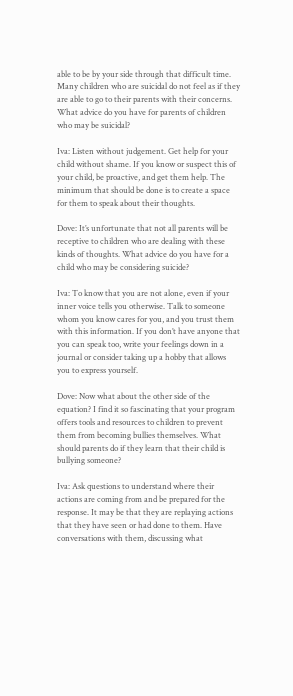able to be by your side through that difficult time. Many children who are suicidal do not feel as if they are able to go to their parents with their concerns. What advice do you have for parents of children who may be suicidal?

Iva: Listen without judgement. Get help for your child without shame. If you know or suspect this of your child, be proactive, and get them help. The minimum that should be done is to create a space for them to speak about their thoughts.

Dove: It’s unfortunate that not all parents will be receptive to children who are dealing with these kinds of thoughts. What advice do you have for a child who may be considering suicide?

Iva: To know that you are not alone, even if your inner voice tells you otherwise. Talk to someone whom you know cares for you, and you trust them with this information. If you don’t have anyone that you can speak too, write your feelings down in a journal or consider taking up a hobby that allows you to express yourself.

Dove: Now what about the other side of the equation? I find it so fascinating that your program offers tools and resources to children to prevent them from becoming bullies themselves. What should parents do if they learn that their child is bullying someone?

Iva: Ask questions to understand where their actions are coming from and be prepared for the response. It may be that they are replaying actions that they have seen or had done to them. Have conversations with them, discussing what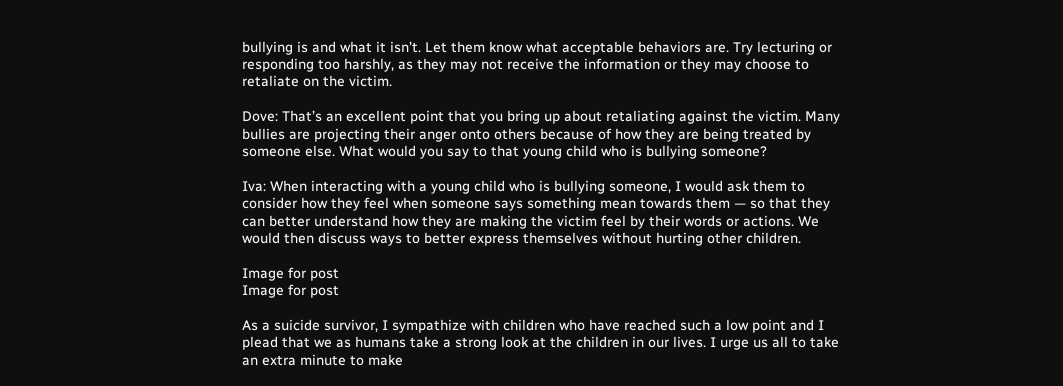bullying is and what it isn’t. Let them know what acceptable behaviors are. Try lecturing or responding too harshly, as they may not receive the information or they may choose to retaliate on the victim.

Dove: That’s an excellent point that you bring up about retaliating against the victim. Many bullies are projecting their anger onto others because of how they are being treated by someone else. What would you say to that young child who is bullying someone?

Iva: When interacting with a young child who is bullying someone, I would ask them to consider how they feel when someone says something mean towards them — so that they can better understand how they are making the victim feel by their words or actions. We would then discuss ways to better express themselves without hurting other children.

Image for post
Image for post

As a suicide survivor, I sympathize with children who have reached such a low point and I plead that we as humans take a strong look at the children in our lives. I urge us all to take an extra minute to make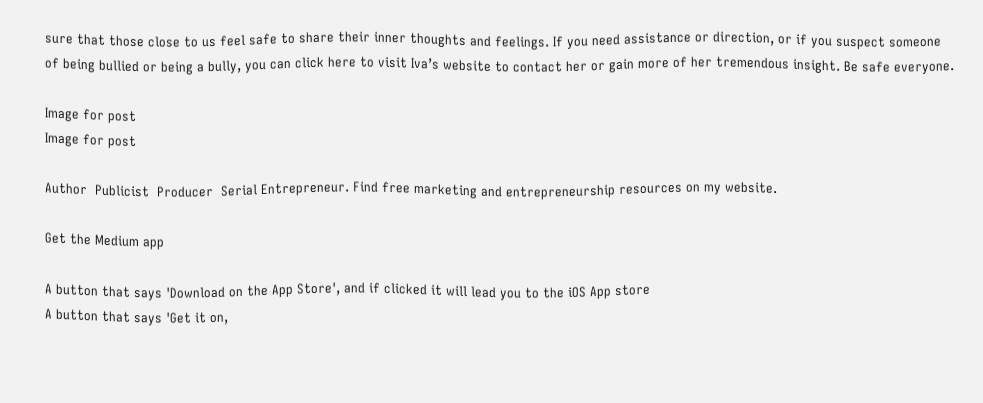sure that those close to us feel safe to share their inner thoughts and feelings. If you need assistance or direction, or if you suspect someone of being bullied or being a bully, you can click here to visit Iva’s website to contact her or gain more of her tremendous insight. Be safe everyone.

Image for post
Image for post

Author  Publicist  Producer  Serial Entrepreneur. Find free marketing and entrepreneurship resources on my website.

Get the Medium app

A button that says 'Download on the App Store', and if clicked it will lead you to the iOS App store
A button that says 'Get it on,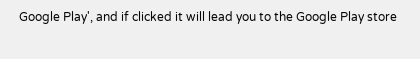Google Play', and if clicked it will lead you to the Google Play store